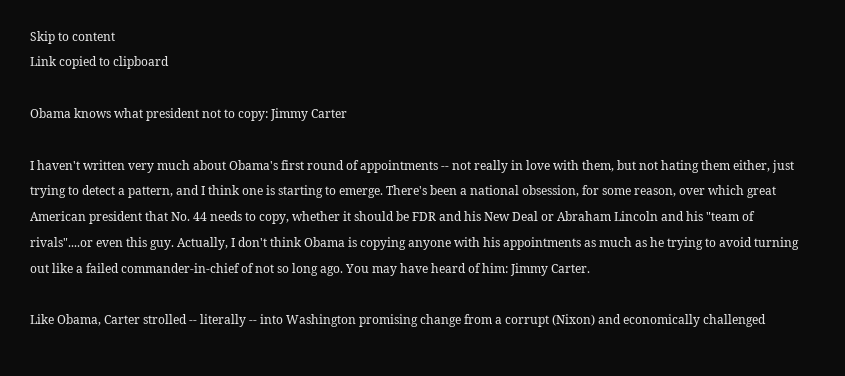Skip to content
Link copied to clipboard

Obama knows what president not to copy: Jimmy Carter

I haven't written very much about Obama's first round of appointments -- not really in love with them, but not hating them either, just trying to detect a pattern, and I think one is starting to emerge. There's been a national obsession, for some reason, over which great American president that No. 44 needs to copy, whether it should be FDR and his New Deal or Abraham Lincoln and his "team of rivals"....or even this guy. Actually, I don't think Obama is copying anyone with his appointments as much as he trying to avoid turning out like a failed commander-in-chief of not so long ago. You may have heard of him: Jimmy Carter.

Like Obama, Carter strolled -- literally -- into Washington promising change from a corrupt (Nixon) and economically challenged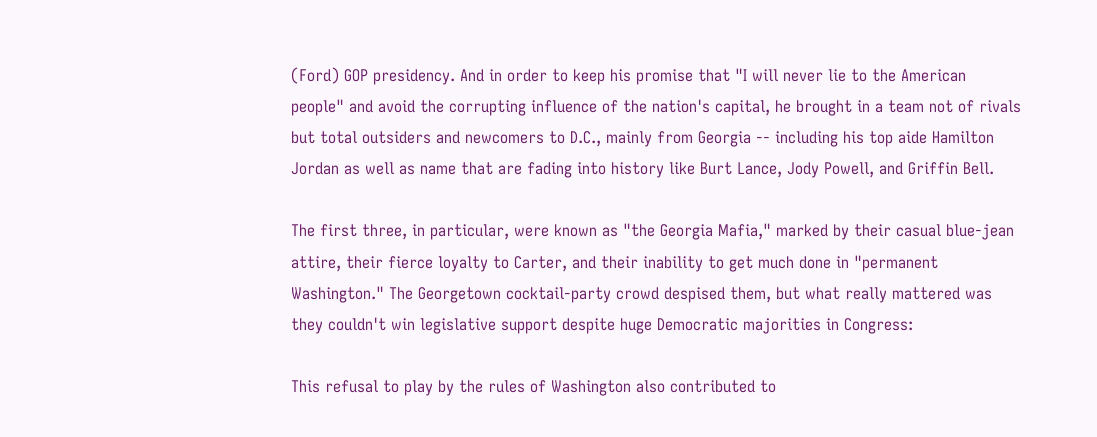(Ford) GOP presidency. And in order to keep his promise that "I will never lie to the American people" and avoid the corrupting influence of the nation's capital, he brought in a team not of rivals but total outsiders and newcomers to D.C., mainly from Georgia -- including his top aide Hamilton Jordan as well as name that are fading into history like Burt Lance, Jody Powell, and Griffin Bell.

The first three, in particular, were known as "the Georgia Mafia," marked by their casual blue-jean attire, their fierce loyalty to Carter, and their inability to get much done in "permanent Washington." The Georgetown cocktail-party crowd despised them, but what really mattered was they couldn't win legislative support despite huge Democratic majorities in Congress:

This refusal to play by the rules of Washington also contributed to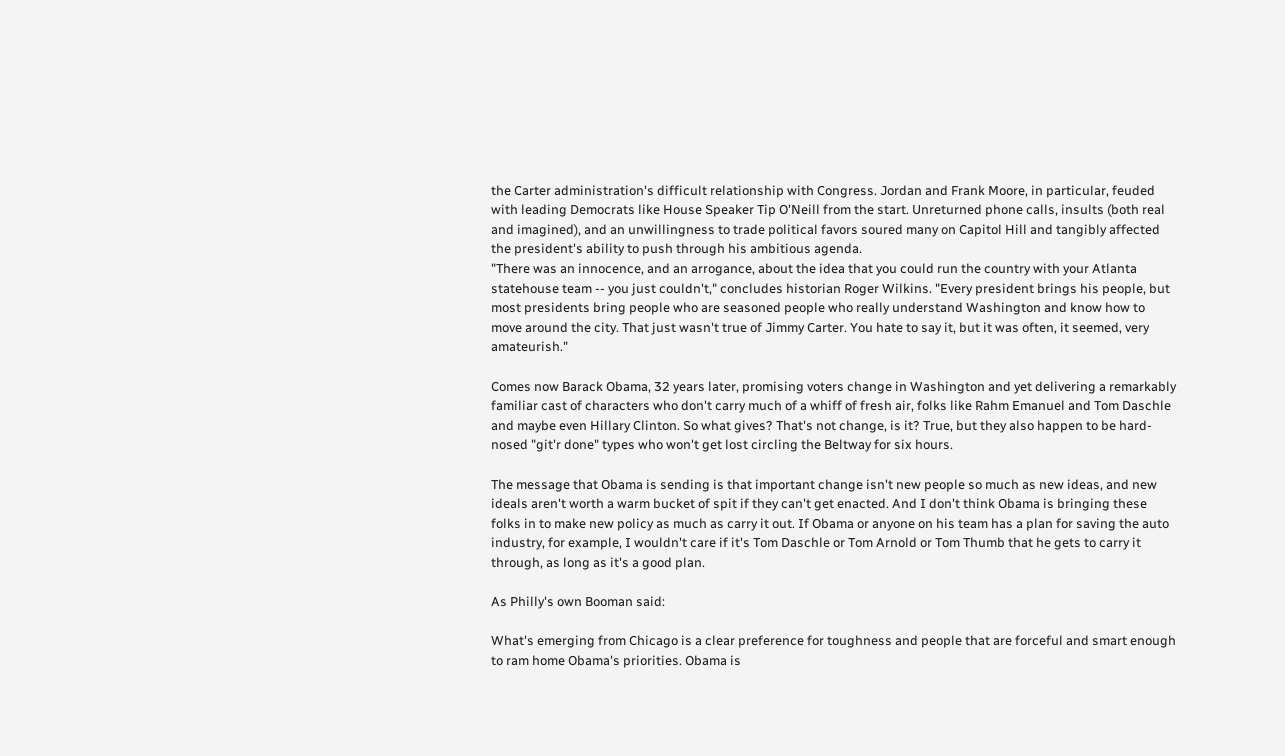the Carter administration's difficult relationship with Congress. Jordan and Frank Moore, in particular, feuded with leading Democrats like House Speaker Tip O'Neill from the start. Unreturned phone calls, insults (both real and imagined), and an unwillingness to trade political favors soured many on Capitol Hill and tangibly affected the president's ability to push through his ambitious agenda.
"There was an innocence, and an arrogance, about the idea that you could run the country with your Atlanta statehouse team -- you just couldn't," concludes historian Roger Wilkins. "Every president brings his people, but most presidents bring people who are seasoned people who really understand Washington and know how to move around the city. That just wasn't true of Jimmy Carter. You hate to say it, but it was often, it seemed, very amateurish."

Comes now Barack Obama, 32 years later, promising voters change in Washington and yet delivering a remarkably familiar cast of characters who don't carry much of a whiff of fresh air, folks like Rahm Emanuel and Tom Daschle and maybe even Hillary Clinton. So what gives? That's not change, is it? True, but they also happen to be hard-nosed "git'r done" types who won't get lost circling the Beltway for six hours.

The message that Obama is sending is that important change isn't new people so much as new ideas, and new ideals aren't worth a warm bucket of spit if they can't get enacted. And I don't think Obama is bringing these folks in to make new policy as much as carry it out. If Obama or anyone on his team has a plan for saving the auto industry, for example, I wouldn't care if it's Tom Daschle or Tom Arnold or Tom Thumb that he gets to carry it through, as long as it's a good plan.

As Philly's own Booman said:

What's emerging from Chicago is a clear preference for toughness and people that are forceful and smart enough to ram home Obama's priorities. Obama is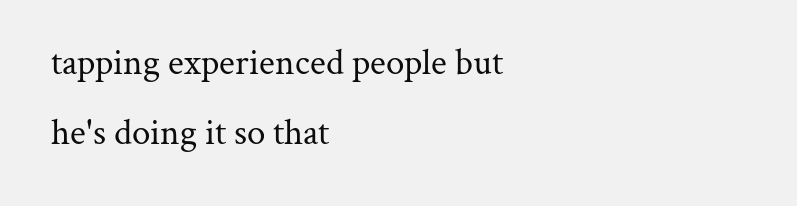tapping experienced people but he's doing it so that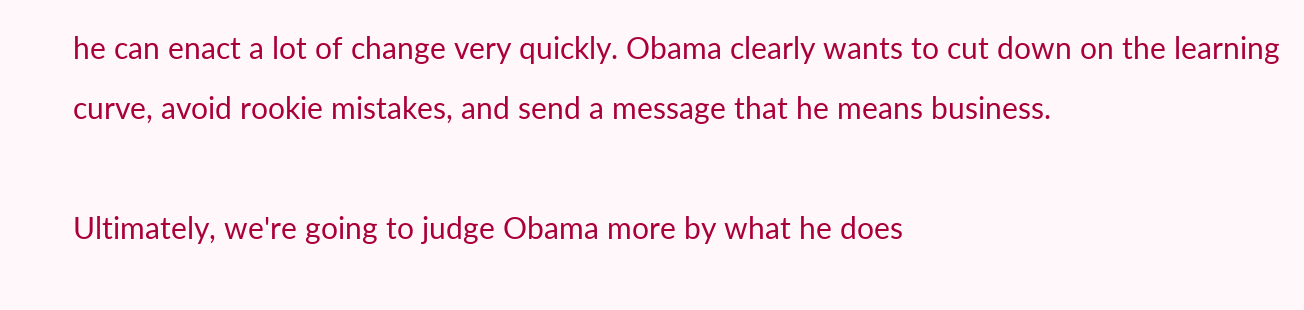he can enact a lot of change very quickly. Obama clearly wants to cut down on the learning curve, avoid rookie mistakes, and send a message that he means business.

Ultimately, we're going to judge Obama more by what he does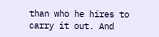than who he hires to carry it out. And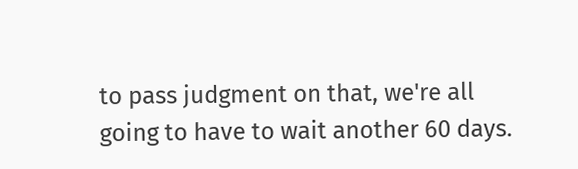to pass judgment on that, we're all going to have to wait another 60 days.